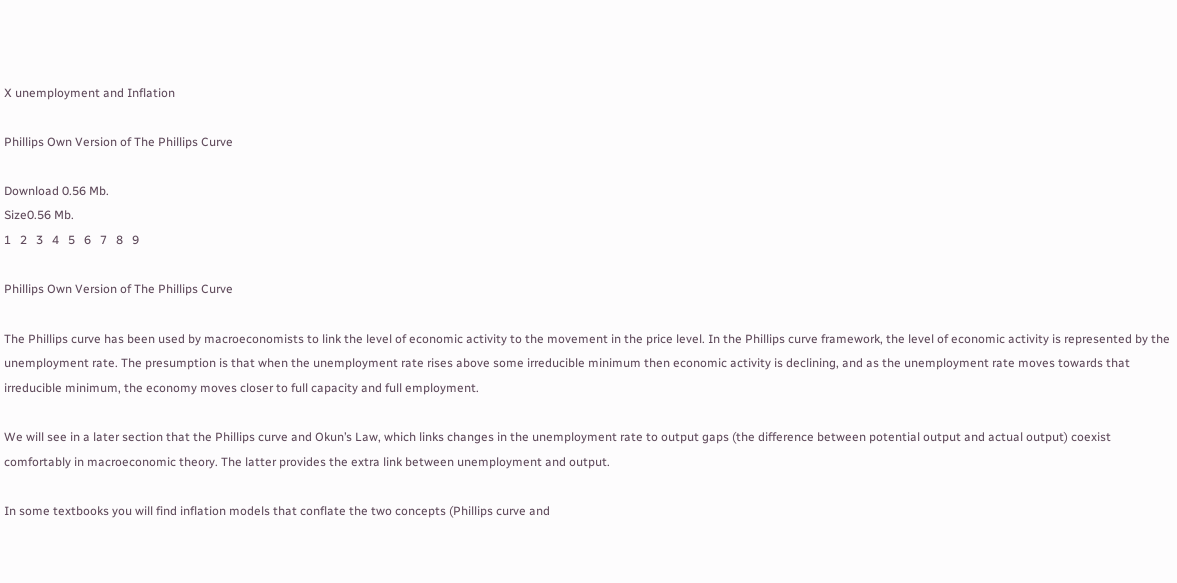X unemployment and Inflation

Phillips Own Version of The Phillips Curve

Download 0.56 Mb.
Size0.56 Mb.
1   2   3   4   5   6   7   8   9

Phillips Own Version of The Phillips Curve

The Phillips curve has been used by macroeconomists to link the level of economic activity to the movement in the price level. In the Phillips curve framework, the level of economic activity is represented by the unemployment rate. The presumption is that when the unemployment rate rises above some irreducible minimum then economic activity is declining, and as the unemployment rate moves towards that irreducible minimum, the economy moves closer to full capacity and full employment.

We will see in a later section that the Phillips curve and Okun’s Law, which links changes in the unemployment rate to output gaps (the difference between potential output and actual output) coexist comfortably in macroeconomic theory. The latter provides the extra link between unemployment and output.

In some textbooks you will find inflation models that conflate the two concepts (Phillips curve and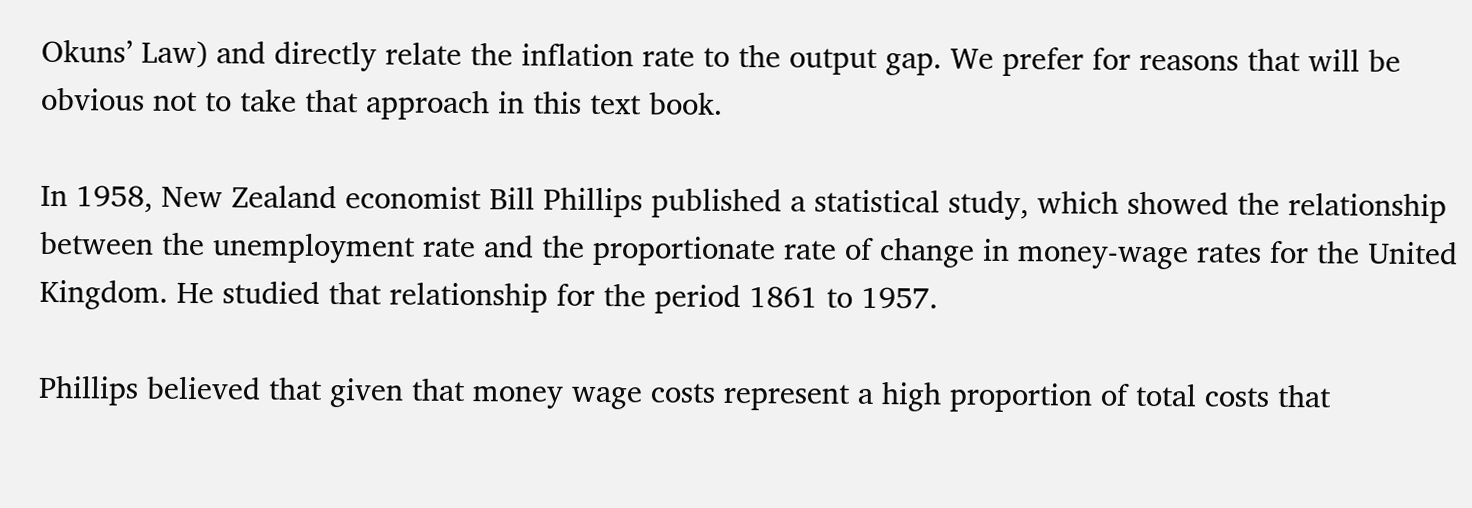Okuns’ Law) and directly relate the inflation rate to the output gap. We prefer for reasons that will be obvious not to take that approach in this text book.

In 1958, New Zealand economist Bill Phillips published a statistical study, which showed the relationship between the unemployment rate and the proportionate rate of change in money-wage rates for the United Kingdom. He studied that relationship for the period 1861 to 1957.

Phillips believed that given that money wage costs represent a high proportion of total costs that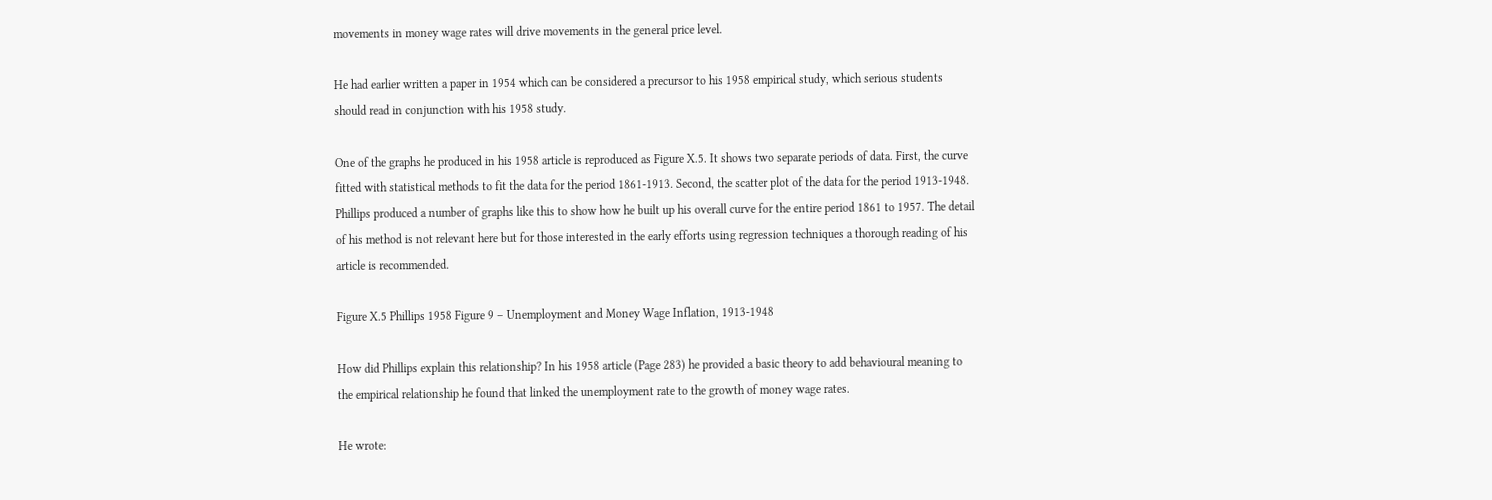movements in money wage rates will drive movements in the general price level.

He had earlier written a paper in 1954 which can be considered a precursor to his 1958 empirical study, which serious students should read in conjunction with his 1958 study.

One of the graphs he produced in his 1958 article is reproduced as Figure X.5. It shows two separate periods of data. First, the curve fitted with statistical methods to fit the data for the period 1861-1913. Second, the scatter plot of the data for the period 1913-1948. Phillips produced a number of graphs like this to show how he built up his overall curve for the entire period 1861 to 1957. The detail of his method is not relevant here but for those interested in the early efforts using regression techniques a thorough reading of his article is recommended.

Figure X.5 Phillips 1958 Figure 9 – Unemployment and Money Wage Inflation, 1913-1948

How did Phillips explain this relationship? In his 1958 article (Page 283) he provided a basic theory to add behavioural meaning to the empirical relationship he found that linked the unemployment rate to the growth of money wage rates.

He wrote: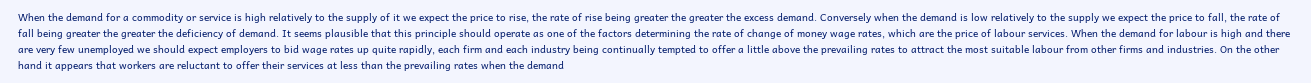When the demand for a commodity or service is high relatively to the supply of it we expect the price to rise, the rate of rise being greater the greater the excess demand. Conversely when the demand is low relatively to the supply we expect the price to fall, the rate of fall being greater the greater the deficiency of demand. It seems plausible that this principle should operate as one of the factors determining the rate of change of money wage rates, which are the price of labour services. When the demand for labour is high and there are very few unemployed we should expect employers to bid wage rates up quite rapidly, each firm and each industry being continually tempted to offer a little above the prevailing rates to attract the most suitable labour from other firms and industries. On the other hand it appears that workers are reluctant to offer their services at less than the prevailing rates when the demand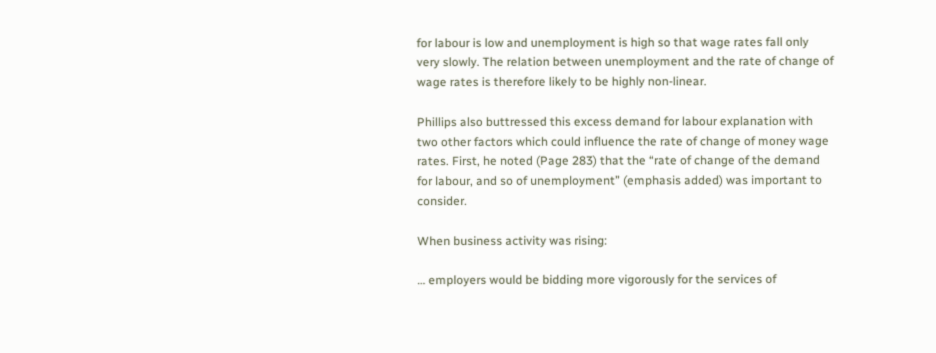for labour is low and unemployment is high so that wage rates fall only very slowly. The relation between unemployment and the rate of change of wage rates is therefore likely to be highly non-linear.

Phillips also buttressed this excess demand for labour explanation with two other factors which could influence the rate of change of money wage rates. First, he noted (Page 283) that the “rate of change of the demand for labour, and so of unemployment” (emphasis added) was important to consider.

When business activity was rising:

… employers would be bidding more vigorously for the services of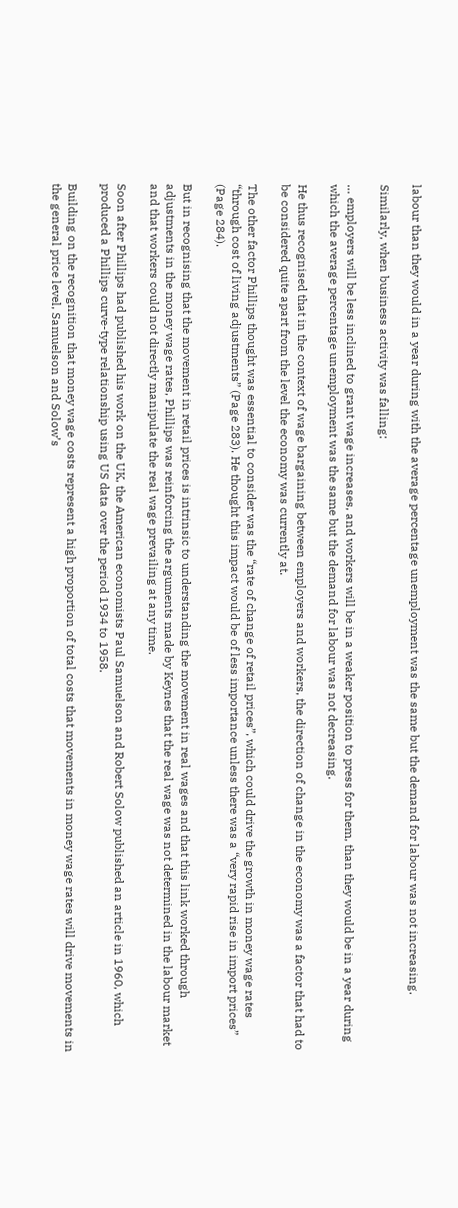labour than they would in a year during with the average percentage unemployment was the same but the demand for labour was not increasing.

Similarly, when business activity was falling:

… employers will be less inclined to grant wage increases, and workers will be in a weaker position to press for them, than they would be in a year during which the average percentage unemployment was the same but the demand for labour was not decreasing.

He thus recognised that in the context of wage bargaining between employers and workers, the direction of change in the economy was a factor that had to be considered quite apart from the level the economy was currently at.

The other factor Phillips thought was essential to consider was the “rate of change of retail prices”, which could drive the growth in money wage rates “through cost of living adjustments” (Page 283). He thought this impact would be of less importance unless there was a “very rapid rise in import prices” (Page 284).

But in recognising that the movement in retail prices is intrinsic to understanding the movement in real wages and that this link worked through adjustments in the money wage rates, Phillips was reinforcing the arguments made by Keynes that the real wage was not determined in the labour market and that workers could not directly manipulate the real wage prevailing at any time.

Soon after Phillips had published his work on the UK, the American economists Paul Samuelson and Robert Solow published an article in 1960, which produced a Phillips curve-type relationship using US data over the period 1934 to 1958.

Building on the recognition that money wage costs represent a high proportion of total costs that movements in money wage rates will drive movements in the general price level, Samuelson and Solow’s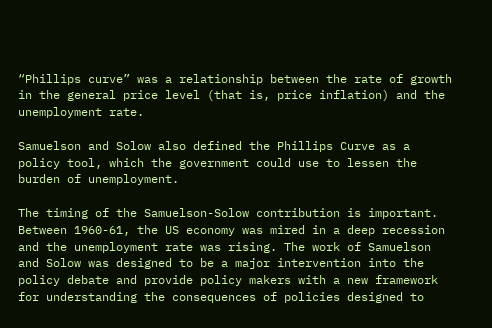“Phillips curve” was a relationship between the rate of growth in the general price level (that is, price inflation) and the unemployment rate.

Samuelson and Solow also defined the Phillips Curve as a policy tool, which the government could use to lessen the burden of unemployment.

The timing of the Samuelson-Solow contribution is important. Between 1960-61, the US economy was mired in a deep recession and the unemployment rate was rising. The work of Samuelson and Solow was designed to be a major intervention into the policy debate and provide policy makers with a new framework for understanding the consequences of policies designed to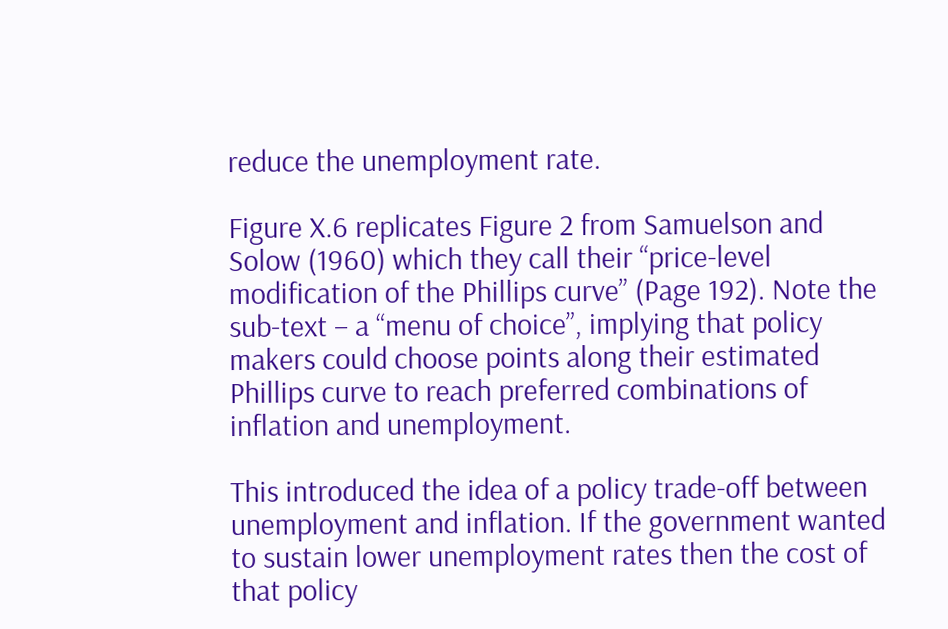reduce the unemployment rate.

Figure X.6 replicates Figure 2 from Samuelson and Solow (1960) which they call their “price-level modification of the Phillips curve” (Page 192). Note the sub-text – a “menu of choice”, implying that policy makers could choose points along their estimated Phillips curve to reach preferred combinations of inflation and unemployment.

This introduced the idea of a policy trade-off between unemployment and inflation. If the government wanted to sustain lower unemployment rates then the cost of that policy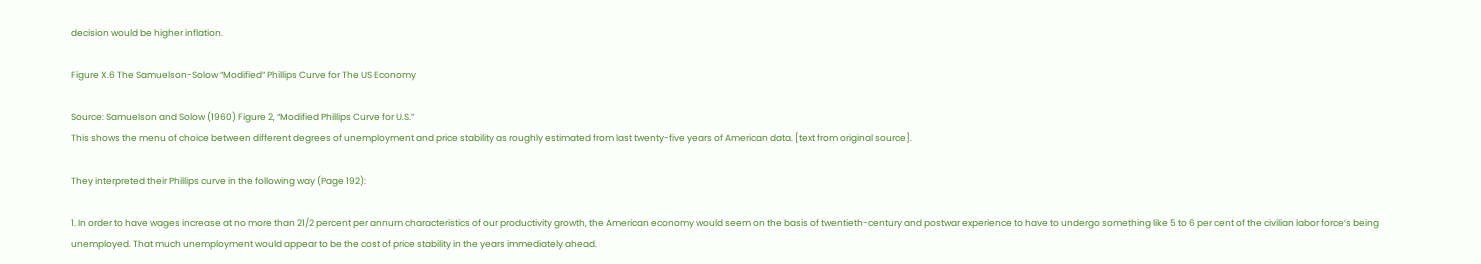decision would be higher inflation.

Figure X.6 The Samuelson-Solow “Modified” Phillips Curve for The US Economy

Source: Samuelson and Solow (1960) Figure 2, “Modified Phillips Curve for U.S.”
This shows the menu of choice between different degrees of unemployment and price stability as roughly estimated from last twenty-five years of American data. [text from original source].

They interpreted their Phillips curve in the following way (Page 192):

1. In order to have wages increase at no more than 21/2 percent per annum characteristics of our productivity growth, the American economy would seem on the basis of twentieth-century and postwar experience to have to undergo something like 5 to 6 per cent of the civilian labor force’s being unemployed. That much unemployment would appear to be the cost of price stability in the years immediately ahead.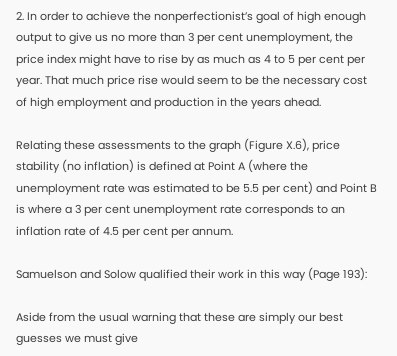2. In order to achieve the nonperfectionist’s goal of high enough output to give us no more than 3 per cent unemployment, the price index might have to rise by as much as 4 to 5 per cent per year. That much price rise would seem to be the necessary cost of high employment and production in the years ahead.

Relating these assessments to the graph (Figure X.6), price stability (no inflation) is defined at Point A (where the unemployment rate was estimated to be 5.5 per cent) and Point B is where a 3 per cent unemployment rate corresponds to an inflation rate of 4.5 per cent per annum.

Samuelson and Solow qualified their work in this way (Page 193):

Aside from the usual warning that these are simply our best guesses we must give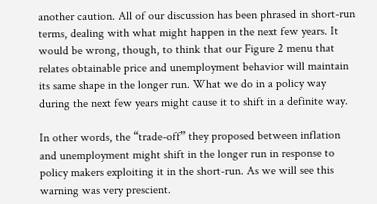another caution. All of our discussion has been phrased in short-run terms, dealing with what might happen in the next few years. It would be wrong, though, to think that our Figure 2 menu that relates obtainable price and unemployment behavior will maintain its same shape in the longer run. What we do in a policy way during the next few years might cause it to shift in a definite way.

In other words, the “trade-off” they proposed between inflation and unemployment might shift in the longer run in response to policy makers exploiting it in the short-run. As we will see this warning was very prescient.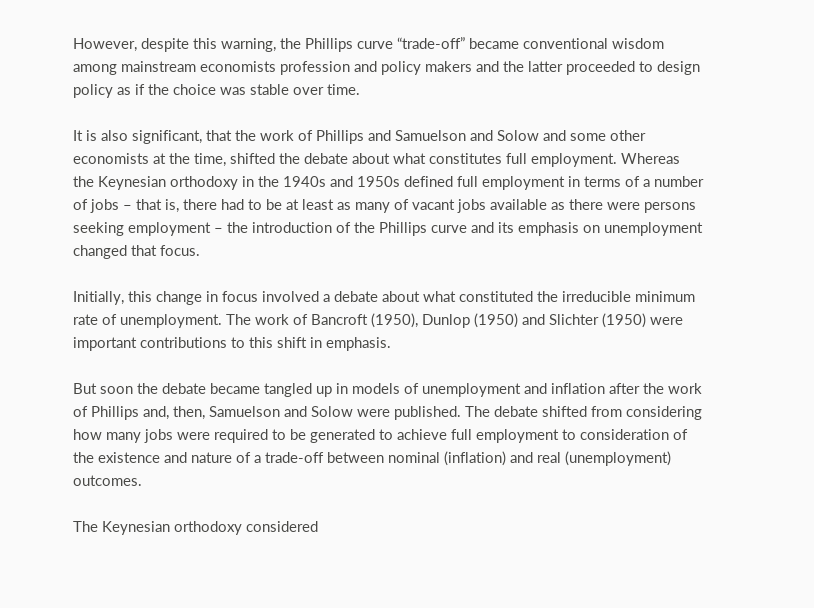However, despite this warning, the Phillips curve “trade-off” became conventional wisdom among mainstream economists profession and policy makers and the latter proceeded to design policy as if the choice was stable over time.

It is also significant, that the work of Phillips and Samuelson and Solow and some other economists at the time, shifted the debate about what constitutes full employment. Whereas the Keynesian orthodoxy in the 1940s and 1950s defined full employment in terms of a number of jobs – that is, there had to be at least as many of vacant jobs available as there were persons seeking employment – the introduction of the Phillips curve and its emphasis on unemployment changed that focus.

Initially, this change in focus involved a debate about what constituted the irreducible minimum rate of unemployment. The work of Bancroft (1950), Dunlop (1950) and Slichter (1950) were important contributions to this shift in emphasis.

But soon the debate became tangled up in models of unemployment and inflation after the work of Phillips and, then, Samuelson and Solow were published. The debate shifted from considering how many jobs were required to be generated to achieve full employment to consideration of the existence and nature of a trade-off between nominal (inflation) and real (unemployment) outcomes.

The Keynesian orthodoxy considered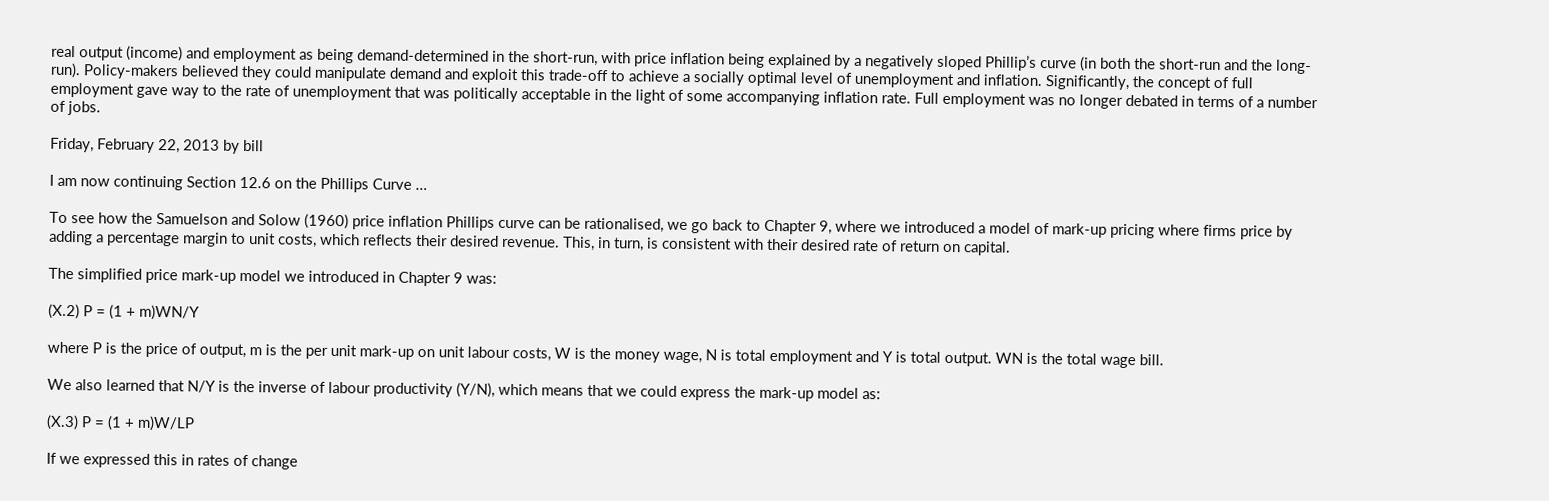real output (income) and employment as being demand-determined in the short-run, with price inflation being explained by a negatively sloped Phillip’s curve (in both the short-run and the long-run). Policy-makers believed they could manipulate demand and exploit this trade-off to achieve a socially optimal level of unemployment and inflation. Significantly, the concept of full employment gave way to the rate of unemployment that was politically acceptable in the light of some accompanying inflation rate. Full employment was no longer debated in terms of a number of jobs.

Friday, February 22, 2013 by bill

I am now continuing Section 12.6 on the Phillips Curve …

To see how the Samuelson and Solow (1960) price inflation Phillips curve can be rationalised, we go back to Chapter 9, where we introduced a model of mark-up pricing where firms price by adding a percentage margin to unit costs, which reflects their desired revenue. This, in turn, is consistent with their desired rate of return on capital.

The simplified price mark-up model we introduced in Chapter 9 was:

(X.2) P = (1 + m)WN/Y

where P is the price of output, m is the per unit mark-up on unit labour costs, W is the money wage, N is total employment and Y is total output. WN is the total wage bill.

We also learned that N/Y is the inverse of labour productivity (Y/N), which means that we could express the mark-up model as:

(X.3) P = (1 + m)W/LP

If we expressed this in rates of change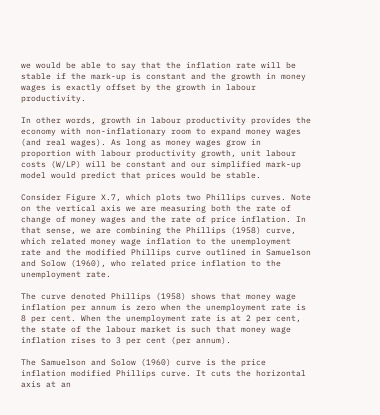we would be able to say that the inflation rate will be stable if the mark-up is constant and the growth in money wages is exactly offset by the growth in labour productivity.

In other words, growth in labour productivity provides the economy with non-inflationary room to expand money wages (and real wages). As long as money wages grow in proportion with labour productivity growth, unit labour costs (W/LP) will be constant and our simplified mark-up model would predict that prices would be stable.

Consider Figure X.7, which plots two Phillips curves. Note on the vertical axis we are measuring both the rate of change of money wages and the rate of price inflation. In that sense, we are combining the Phillips (1958) curve, which related money wage inflation to the unemployment rate and the modified Phillips curve outlined in Samuelson and Solow (1960), who related price inflation to the unemployment rate.

The curve denoted Phillips (1958) shows that money wage inflation per annum is zero when the unemployment rate is 8 per cent. When the unemployment rate is at 2 per cent, the state of the labour market is such that money wage inflation rises to 3 per cent (per annum).

The Samuelson and Solow (1960) curve is the price inflation modified Phillips curve. It cuts the horizontal axis at an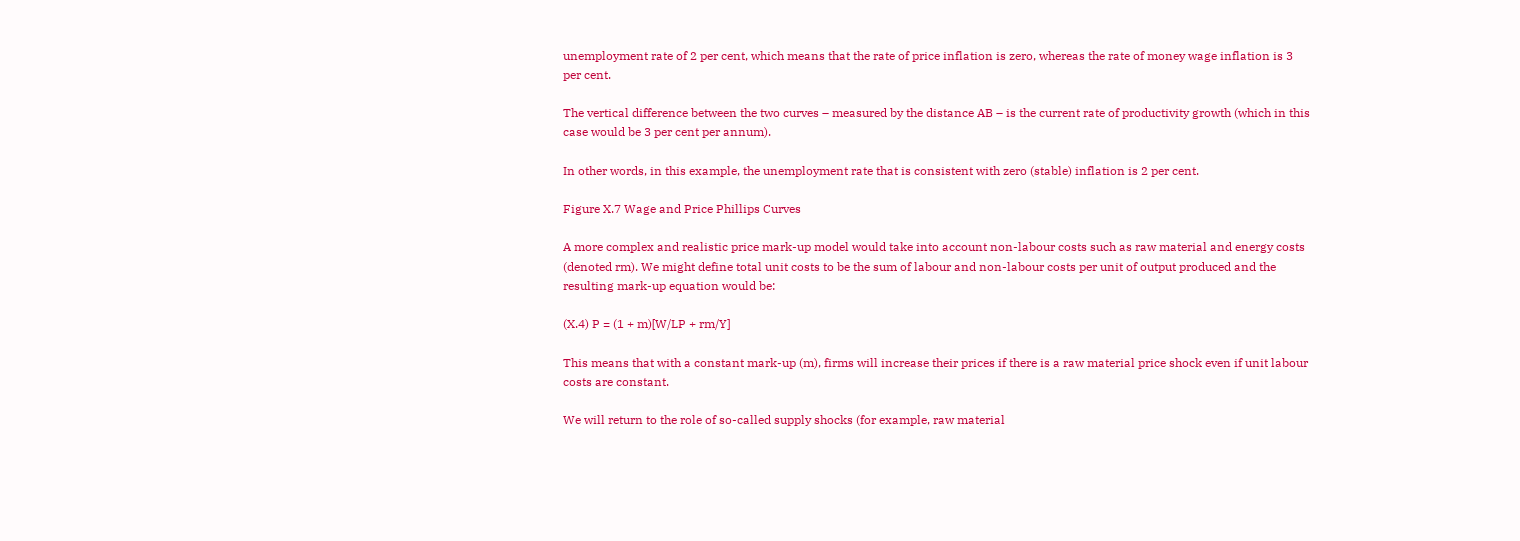unemployment rate of 2 per cent, which means that the rate of price inflation is zero, whereas the rate of money wage inflation is 3 per cent.

The vertical difference between the two curves – measured by the distance AB – is the current rate of productivity growth (which in this case would be 3 per cent per annum).

In other words, in this example, the unemployment rate that is consistent with zero (stable) inflation is 2 per cent.

Figure X.7 Wage and Price Phillips Curves

A more complex and realistic price mark-up model would take into account non-labour costs such as raw material and energy costs (denoted rm). We might define total unit costs to be the sum of labour and non-labour costs per unit of output produced and the resulting mark-up equation would be:

(X.4) P = (1 + m)[W/LP + rm/Y]

This means that with a constant mark-up (m), firms will increase their prices if there is a raw material price shock even if unit labour costs are constant.

We will return to the role of so-called supply shocks (for example, raw material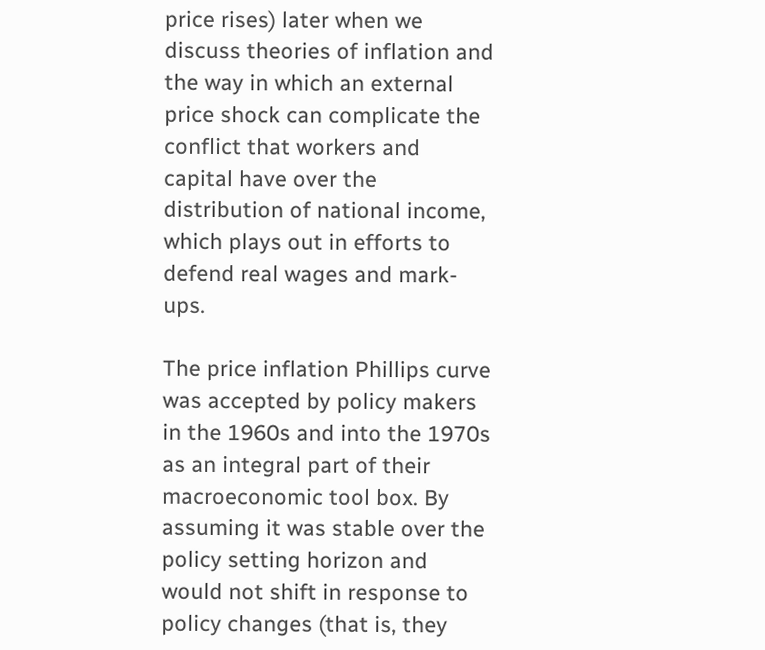price rises) later when we discuss theories of inflation and the way in which an external price shock can complicate the conflict that workers and capital have over the distribution of national income, which plays out in efforts to defend real wages and mark-ups.

The price inflation Phillips curve was accepted by policy makers in the 1960s and into the 1970s as an integral part of their macroeconomic tool box. By assuming it was stable over the policy setting horizon and would not shift in response to policy changes (that is, they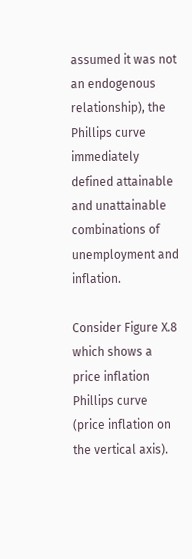assumed it was not an endogenous relationship), the Phillips curve immediately defined attainable and unattainable combinations of unemployment and inflation.

Consider Figure X.8 which shows a price inflation Phillips curve (price inflation on the vertical axis).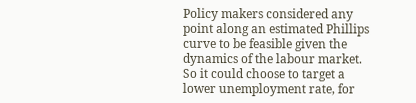Policy makers considered any point along an estimated Phillips curve to be feasible given the dynamics of the labour market. So it could choose to target a lower unemployment rate, for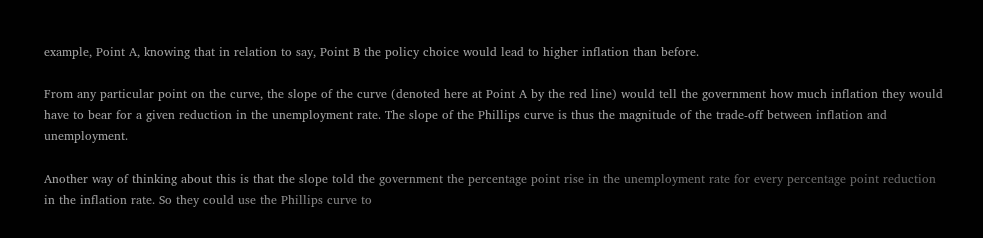example, Point A, knowing that in relation to say, Point B the policy choice would lead to higher inflation than before.

From any particular point on the curve, the slope of the curve (denoted here at Point A by the red line) would tell the government how much inflation they would have to bear for a given reduction in the unemployment rate. The slope of the Phillips curve is thus the magnitude of the trade-off between inflation and unemployment.

Another way of thinking about this is that the slope told the government the percentage point rise in the unemployment rate for every percentage point reduction in the inflation rate. So they could use the Phillips curve to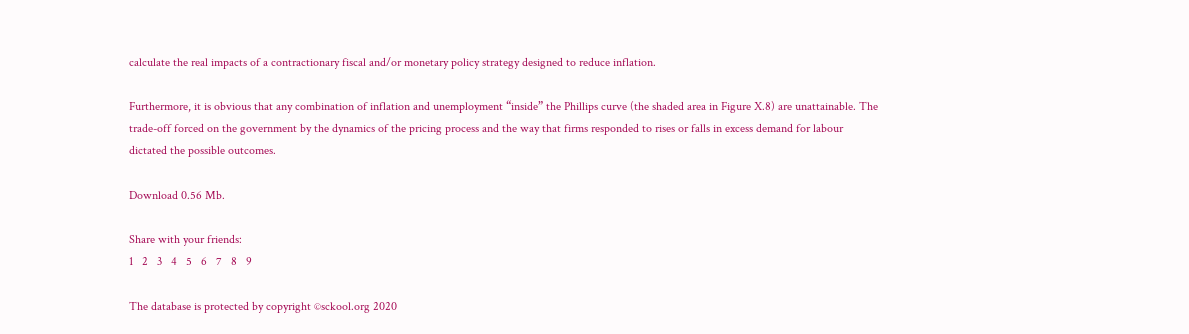calculate the real impacts of a contractionary fiscal and/or monetary policy strategy designed to reduce inflation.

Furthermore, it is obvious that any combination of inflation and unemployment “inside” the Phillips curve (the shaded area in Figure X.8) are unattainable. The trade-off forced on the government by the dynamics of the pricing process and the way that firms responded to rises or falls in excess demand for labour dictated the possible outcomes.

Download 0.56 Mb.

Share with your friends:
1   2   3   4   5   6   7   8   9

The database is protected by copyright ©sckool.org 2020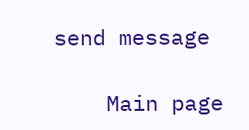send message

    Main page